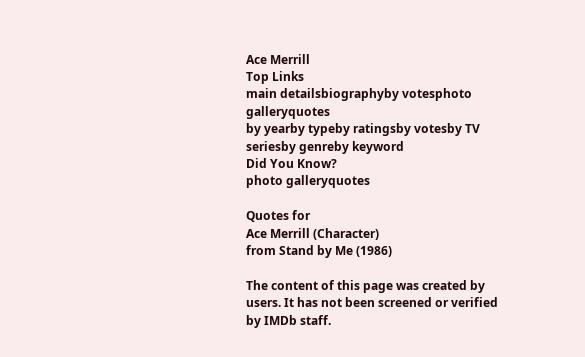Ace Merrill
Top Links
main detailsbiographyby votesphoto galleryquotes
by yearby typeby ratingsby votesby TV seriesby genreby keyword
Did You Know?
photo galleryquotes

Quotes for
Ace Merrill (Character)
from Stand by Me (1986)

The content of this page was created by users. It has not been screened or verified by IMDb staff.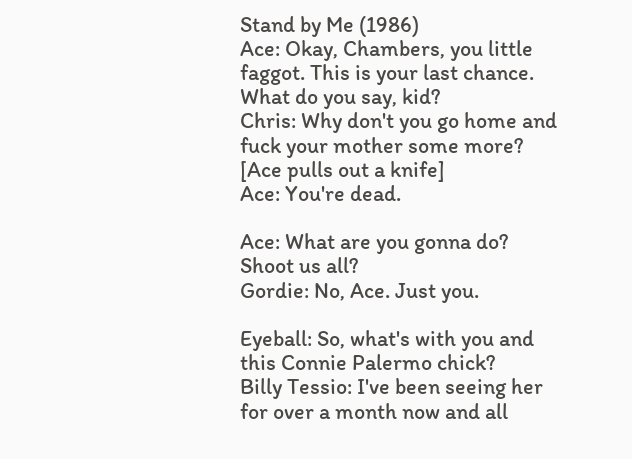Stand by Me (1986)
Ace: Okay, Chambers, you little faggot. This is your last chance. What do you say, kid?
Chris: Why don't you go home and fuck your mother some more?
[Ace pulls out a knife]
Ace: You're dead.

Ace: What are you gonna do? Shoot us all?
Gordie: No, Ace. Just you.

Eyeball: So, what's with you and this Connie Palermo chick?
Billy Tessio: I've been seeing her for over a month now and all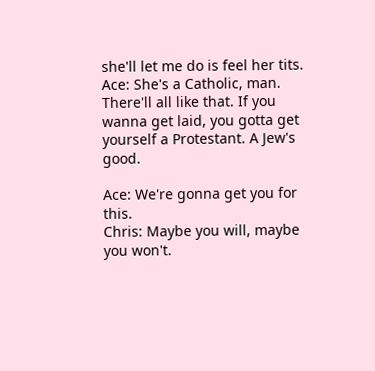she'll let me do is feel her tits.
Ace: She's a Catholic, man. There'll all like that. If you wanna get laid, you gotta get yourself a Protestant. A Jew's good.

Ace: We're gonna get you for this.
Chris: Maybe you will, maybe you won't.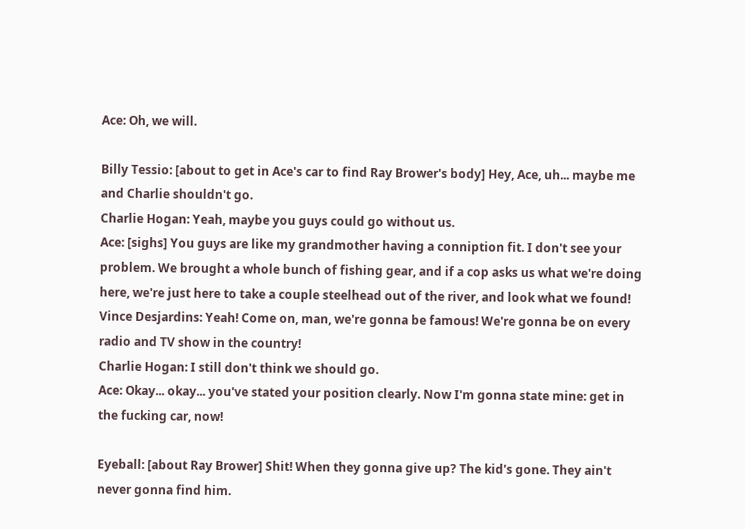Ace: Oh, we will.

Billy Tessio: [about to get in Ace's car to find Ray Brower's body] Hey, Ace, uh... maybe me and Charlie shouldn't go.
Charlie Hogan: Yeah, maybe you guys could go without us.
Ace: [sighs] You guys are like my grandmother having a conniption fit. I don't see your problem. We brought a whole bunch of fishing gear, and if a cop asks us what we're doing here, we're just here to take a couple steelhead out of the river, and look what we found!
Vince Desjardins: Yeah! Come on, man, we're gonna be famous! We're gonna be on every radio and TV show in the country!
Charlie Hogan: I still don't think we should go.
Ace: Okay... okay... you've stated your position clearly. Now I'm gonna state mine: get in the fucking car, now!

Eyeball: [about Ray Brower] Shit! When they gonna give up? The kid's gone. They ain't never gonna find him.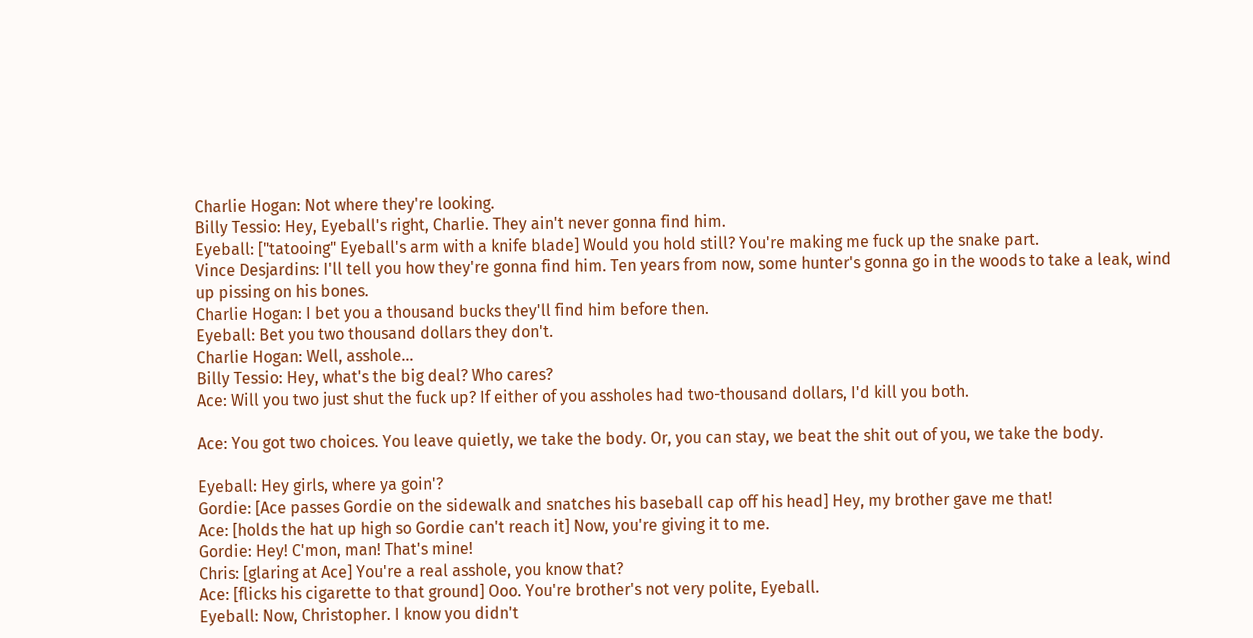Charlie Hogan: Not where they're looking.
Billy Tessio: Hey, Eyeball's right, Charlie. They ain't never gonna find him.
Eyeball: ["tatooing" Eyeball's arm with a knife blade] Would you hold still? You're making me fuck up the snake part.
Vince Desjardins: I'll tell you how they're gonna find him. Ten years from now, some hunter's gonna go in the woods to take a leak, wind up pissing on his bones.
Charlie Hogan: I bet you a thousand bucks they'll find him before then.
Eyeball: Bet you two thousand dollars they don't.
Charlie Hogan: Well, asshole...
Billy Tessio: Hey, what's the big deal? Who cares?
Ace: Will you two just shut the fuck up? If either of you assholes had two-thousand dollars, I'd kill you both.

Ace: You got two choices. You leave quietly, we take the body. Or, you can stay, we beat the shit out of you, we take the body.

Eyeball: Hey girls, where ya goin'?
Gordie: [Ace passes Gordie on the sidewalk and snatches his baseball cap off his head] Hey, my brother gave me that!
Ace: [holds the hat up high so Gordie can't reach it] Now, you're giving it to me.
Gordie: Hey! C'mon, man! That's mine!
Chris: [glaring at Ace] You're a real asshole, you know that?
Ace: [flicks his cigarette to that ground] Ooo. You're brother's not very polite, Eyeball.
Eyeball: Now, Christopher. I know you didn't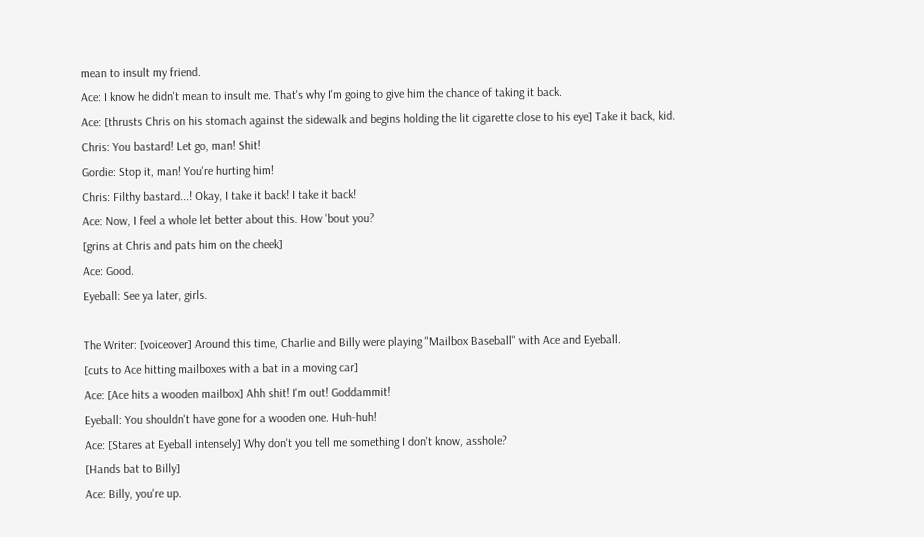mean to insult my friend.
Ace: I know he didn't mean to insult me. That's why I'm going to give him the chance of taking it back.
Ace: [thrusts Chris on his stomach against the sidewalk and begins holding the lit cigarette close to his eye] Take it back, kid.
Chris: You bastard! Let go, man! Shit!
Gordie: Stop it, man! You're hurting him!
Chris: Filthy bastard...! Okay, I take it back! I take it back!
Ace: Now, I feel a whole let better about this. How 'bout you?
[grins at Chris and pats him on the cheek]
Ace: Good.
Eyeball: See ya later, girls.

The Writer: [voiceover] Around this time, Charlie and Billy were playing "Mailbox Baseball" with Ace and Eyeball.
[cuts to Ace hitting mailboxes with a bat in a moving car]
Ace: [Ace hits a wooden mailbox] Ahh shit! I'm out! Goddammit!
Eyeball: You shouldn't have gone for a wooden one. Huh-huh!
Ace: [Stares at Eyeball intensely] Why don't you tell me something I don't know, asshole?
[Hands bat to Billy]
Ace: Billy, you're up.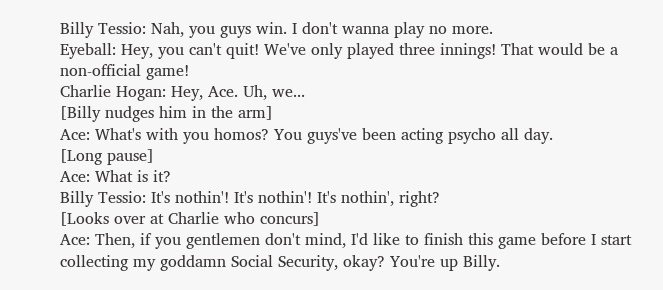Billy Tessio: Nah, you guys win. I don't wanna play no more.
Eyeball: Hey, you can't quit! We've only played three innings! That would be a non-official game!
Charlie Hogan: Hey, Ace. Uh, we...
[Billy nudges him in the arm]
Ace: What's with you homos? You guys've been acting psycho all day.
[Long pause]
Ace: What is it?
Billy Tessio: It's nothin'! It's nothin'! It's nothin', right?
[Looks over at Charlie who concurs]
Ace: Then, if you gentlemen don't mind, I'd like to finish this game before I start collecting my goddamn Social Security, okay? You're up Billy.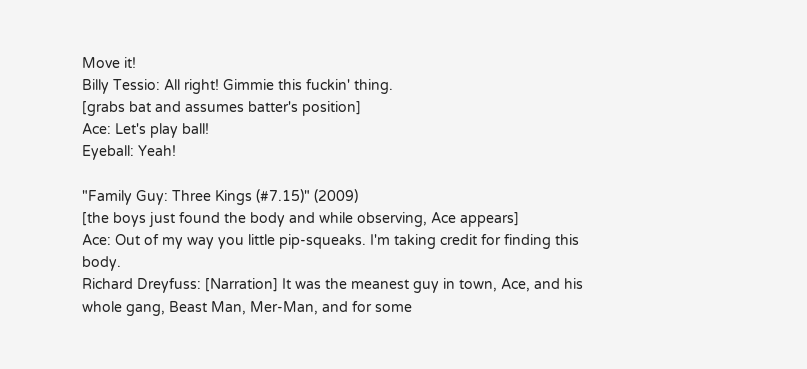Move it!
Billy Tessio: All right! Gimmie this fuckin' thing.
[grabs bat and assumes batter's position]
Ace: Let's play ball!
Eyeball: Yeah!

"Family Guy: Three Kings (#7.15)" (2009)
[the boys just found the body and while observing, Ace appears]
Ace: Out of my way you little pip-squeaks. I'm taking credit for finding this body.
Richard Dreyfuss: [Narration] It was the meanest guy in town, Ace, and his whole gang, Beast Man, Mer-Man, and for some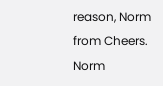reason, Norm from Cheers.
Norm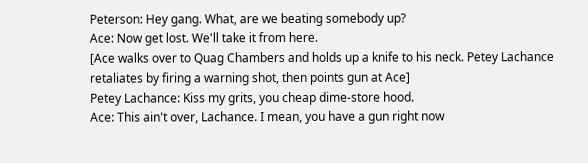Peterson: Hey gang. What, are we beating somebody up?
Ace: Now get lost. We'll take it from here.
[Ace walks over to Quag Chambers and holds up a knife to his neck. Petey Lachance retaliates by firing a warning shot, then points gun at Ace]
Petey Lachance: Kiss my grits, you cheap dime-store hood.
Ace: This ain't over, Lachance. I mean, you have a gun right now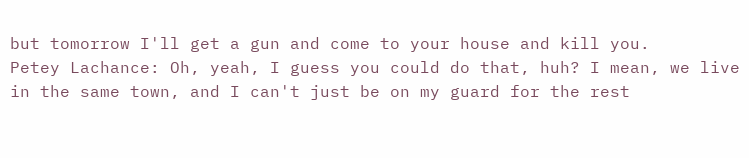but tomorrow I'll get a gun and come to your house and kill you.
Petey Lachance: Oh, yeah, I guess you could do that, huh? I mean, we live in the same town, and I can't just be on my guard for the rest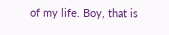of my life. Boy, that is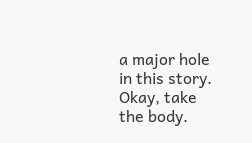a major hole in this story. Okay, take the body.